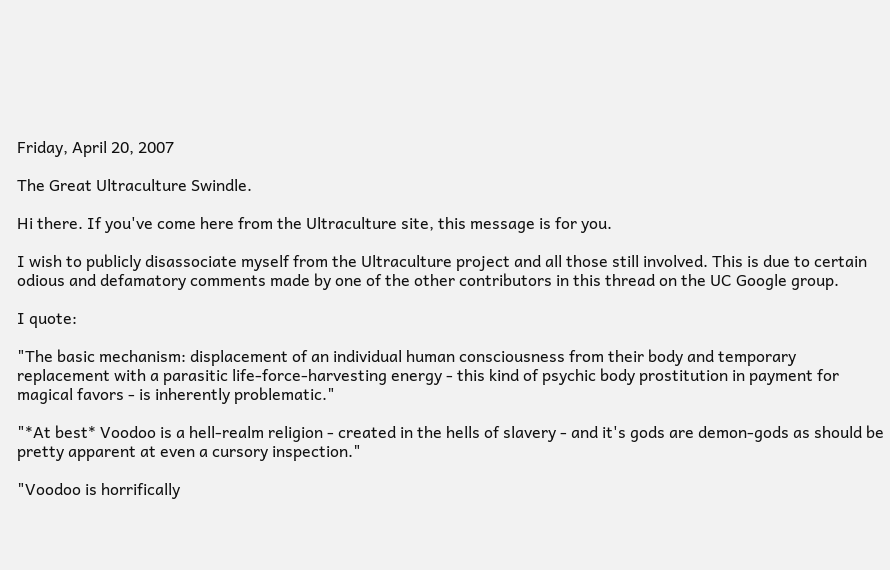Friday, April 20, 2007

The Great Ultraculture Swindle.

Hi there. If you've come here from the Ultraculture site, this message is for you.

I wish to publicly disassociate myself from the Ultraculture project and all those still involved. This is due to certain odious and defamatory comments made by one of the other contributors in this thread on the UC Google group.

I quote:

"The basic mechanism: displacement of an individual human consciousness from their body and temporary replacement with a parasitic life-force-harvesting energy - this kind of psychic body prostitution in payment for magical favors - is inherently problematic."

"*At best* Voodoo is a hell-realm religion - created in the hells of slavery - and it's gods are demon-gods as should be pretty apparent at even a cursory inspection."

"Voodoo is horrifically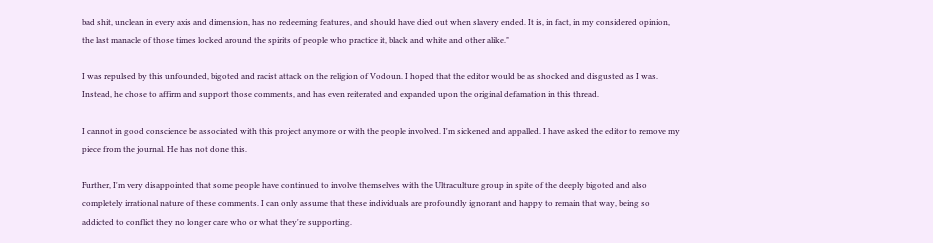bad shit, unclean in every axis and dimension, has no redeeming features, and should have died out when slavery ended. It is, in fact, in my considered opinion, the last manacle of those times locked around the spirits of people who practice it, black and white and other alike."

I was repulsed by this unfounded, bigoted and racist attack on the religion of Vodoun. I hoped that the editor would be as shocked and disgusted as I was. Instead, he chose to affirm and support those comments, and has even reiterated and expanded upon the original defamation in this thread.

I cannot in good conscience be associated with this project anymore or with the people involved. I'm sickened and appalled. I have asked the editor to remove my piece from the journal. He has not done this.

Further, I'm very disappointed that some people have continued to involve themselves with the Ultraculture group in spite of the deeply bigoted and also completely irrational nature of these comments. I can only assume that these individuals are profoundly ignorant and happy to remain that way, being so addicted to conflict they no longer care who or what they're supporting.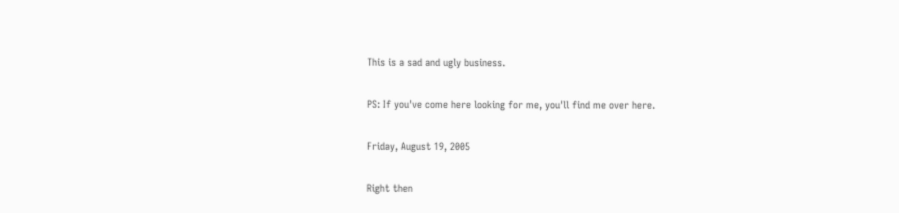This is a sad and ugly business.

PS: If you've come here looking for me, you'll find me over here.

Friday, August 19, 2005

Right then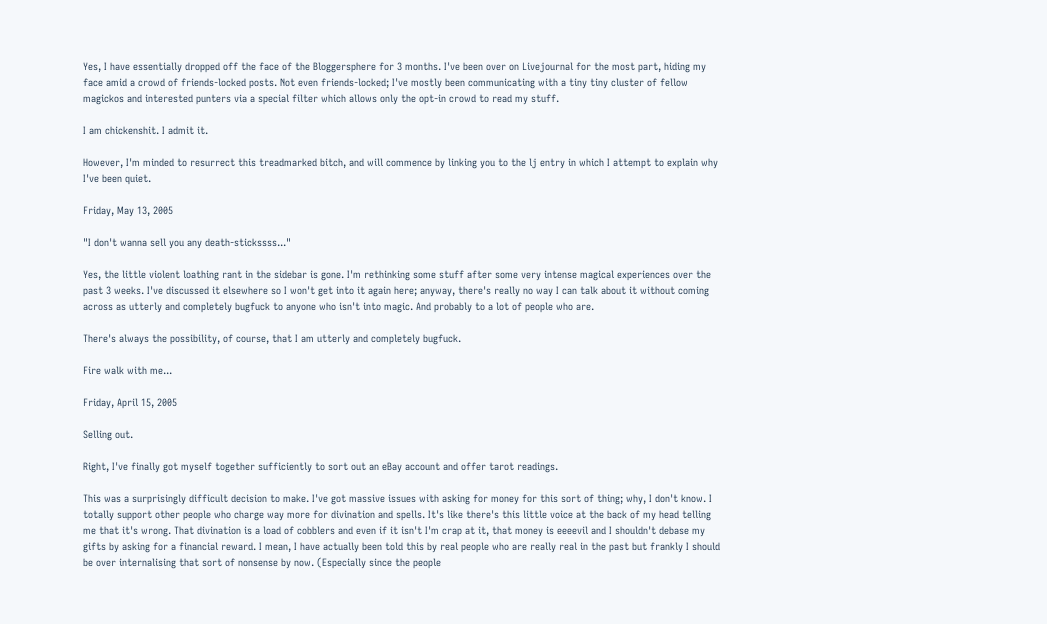Yes, I have essentially dropped off the face of the Bloggersphere for 3 months. I've been over on Livejournal for the most part, hiding my face amid a crowd of friends-locked posts. Not even friends-locked; I've mostly been communicating with a tiny tiny cluster of fellow magickos and interested punters via a special filter which allows only the opt-in crowd to read my stuff.

I am chickenshit. I admit it.

However, I'm minded to resurrect this treadmarked bitch, and will commence by linking you to the lj entry in which I attempt to explain why I've been quiet.

Friday, May 13, 2005

"I don't wanna sell you any death-stickssss..."

Yes, the little violent loathing rant in the sidebar is gone. I'm rethinking some stuff after some very intense magical experiences over the past 3 weeks. I've discussed it elsewhere so I won't get into it again here; anyway, there's really no way I can talk about it without coming across as utterly and completely bugfuck to anyone who isn't into magic. And probably to a lot of people who are.

There's always the possibility, of course, that I am utterly and completely bugfuck.

Fire walk with me...

Friday, April 15, 2005

Selling out.

Right, I've finally got myself together sufficiently to sort out an eBay account and offer tarot readings.

This was a surprisingly difficult decision to make. I've got massive issues with asking for money for this sort of thing; why, I don't know. I totally support other people who charge way more for divination and spells. It's like there's this little voice at the back of my head telling me that it's wrong. That divination is a load of cobblers and even if it isn't I'm crap at it, that money is eeeevil and I shouldn't debase my gifts by asking for a financial reward. I mean, I have actually been told this by real people who are really real in the past but frankly I should be over internalising that sort of nonsense by now. (Especially since the people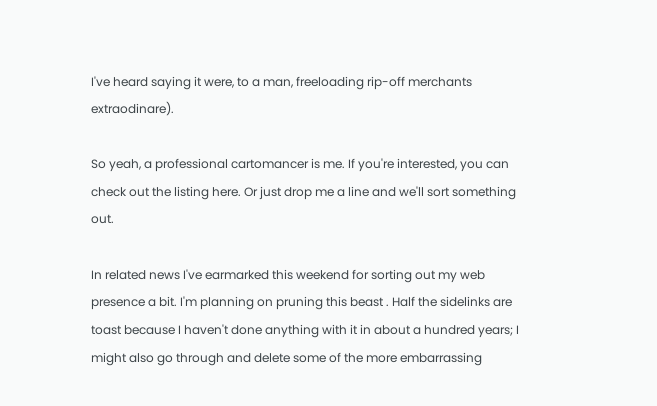I've heard saying it were, to a man, freeloading rip-off merchants extraodinare).

So yeah, a professional cartomancer is me. If you're interested, you can check out the listing here. Or just drop me a line and we'll sort something out.

In related news I've earmarked this weekend for sorting out my web presence a bit. I'm planning on pruning this beast . Half the sidelinks are toast because I haven't done anything with it in about a hundred years; I might also go through and delete some of the more embarrassing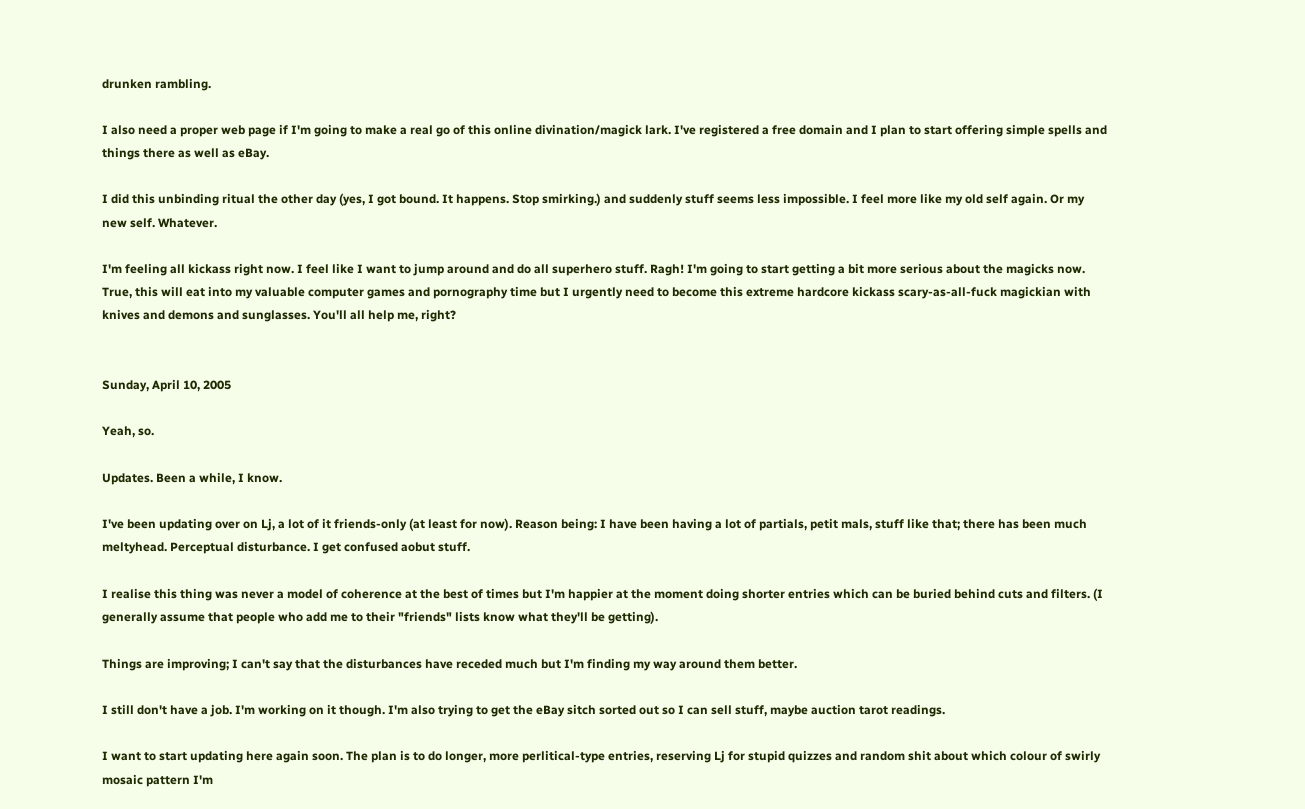drunken rambling.

I also need a proper web page if I'm going to make a real go of this online divination/magick lark. I've registered a free domain and I plan to start offering simple spells and things there as well as eBay.

I did this unbinding ritual the other day (yes, I got bound. It happens. Stop smirking.) and suddenly stuff seems less impossible. I feel more like my old self again. Or my new self. Whatever.

I'm feeling all kickass right now. I feel like I want to jump around and do all superhero stuff. Ragh! I'm going to start getting a bit more serious about the magicks now. True, this will eat into my valuable computer games and pornography time but I urgently need to become this extreme hardcore kickass scary-as-all-fuck magickian with knives and demons and sunglasses. You'll all help me, right?


Sunday, April 10, 2005

Yeah, so.

Updates. Been a while, I know.

I've been updating over on Lj, a lot of it friends-only (at least for now). Reason being: I have been having a lot of partials, petit mals, stuff like that; there has been much meltyhead. Perceptual disturbance. I get confused aobut stuff.

I realise this thing was never a model of coherence at the best of times but I'm happier at the moment doing shorter entries which can be buried behind cuts and filters. (I generally assume that people who add me to their "friends" lists know what they'll be getting).

Things are improving; I can't say that the disturbances have receded much but I'm finding my way around them better.

I still don't have a job. I'm working on it though. I'm also trying to get the eBay sitch sorted out so I can sell stuff, maybe auction tarot readings.

I want to start updating here again soon. The plan is to do longer, more perlitical-type entries, reserving Lj for stupid quizzes and random shit about which colour of swirly mosaic pattern I'm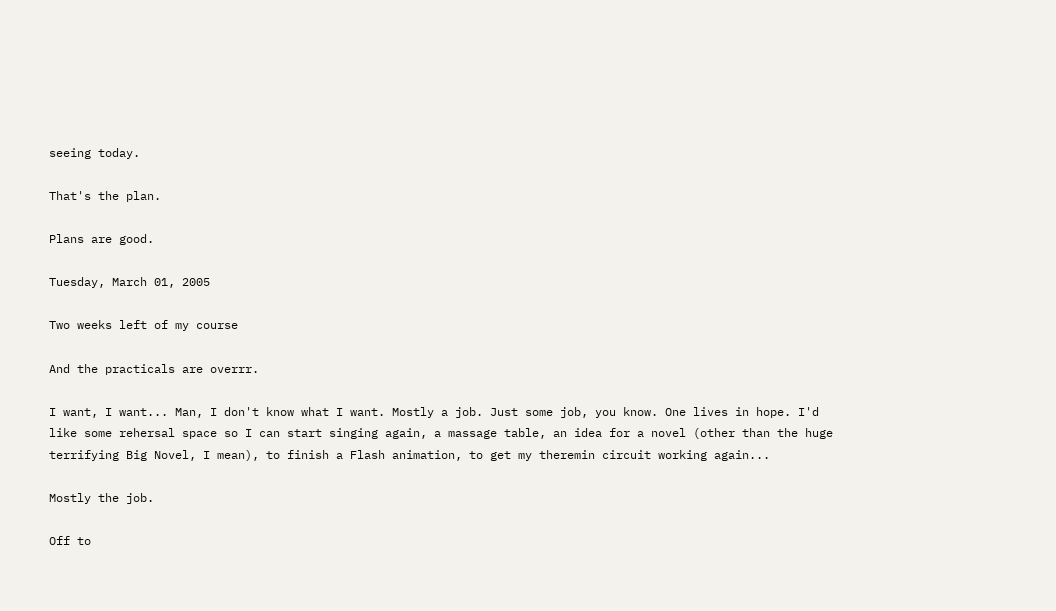seeing today.

That's the plan.

Plans are good.

Tuesday, March 01, 2005

Two weeks left of my course

And the practicals are overrr.

I want, I want... Man, I don't know what I want. Mostly a job. Just some job, you know. One lives in hope. I'd like some rehersal space so I can start singing again, a massage table, an idea for a novel (other than the huge terrifying Big Novel, I mean), to finish a Flash animation, to get my theremin circuit working again...

Mostly the job.

Off to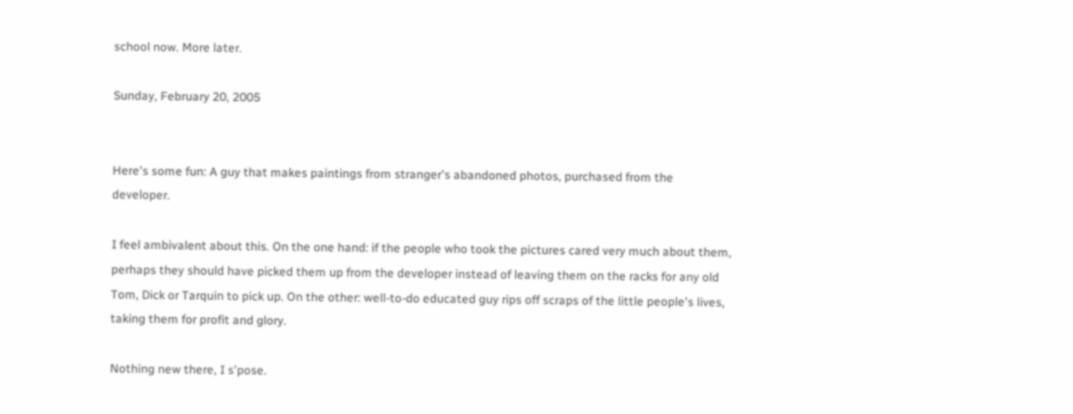school now. More later.

Sunday, February 20, 2005


Here's some fun: A guy that makes paintings from stranger's abandoned photos, purchased from the developer.

I feel ambivalent about this. On the one hand: if the people who took the pictures cared very much about them, perhaps they should have picked them up from the developer instead of leaving them on the racks for any old Tom, Dick or Tarquin to pick up. On the other: well-to-do educated guy rips off scraps of the little people's lives, taking them for profit and glory.

Nothing new there, I s'pose.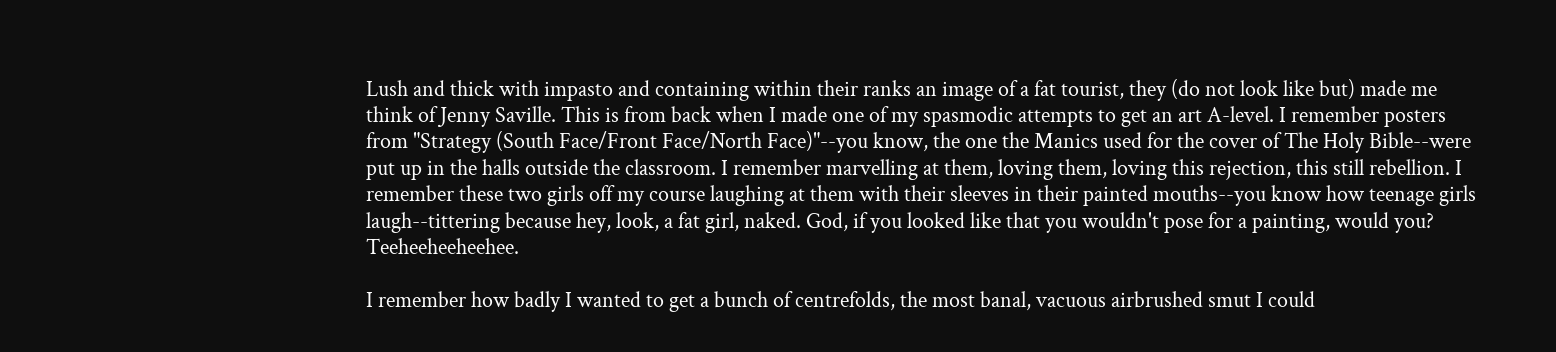Lush and thick with impasto and containing within their ranks an image of a fat tourist, they (do not look like but) made me think of Jenny Saville. This is from back when I made one of my spasmodic attempts to get an art A-level. I remember posters from "Strategy (South Face/Front Face/North Face)"--you know, the one the Manics used for the cover of The Holy Bible--were put up in the halls outside the classroom. I remember marvelling at them, loving them, loving this rejection, this still rebellion. I remember these two girls off my course laughing at them with their sleeves in their painted mouths--you know how teenage girls laugh--tittering because hey, look, a fat girl, naked. God, if you looked like that you wouldn't pose for a painting, would you? Teeheeheeheehee.

I remember how badly I wanted to get a bunch of centrefolds, the most banal, vacuous airbrushed smut I could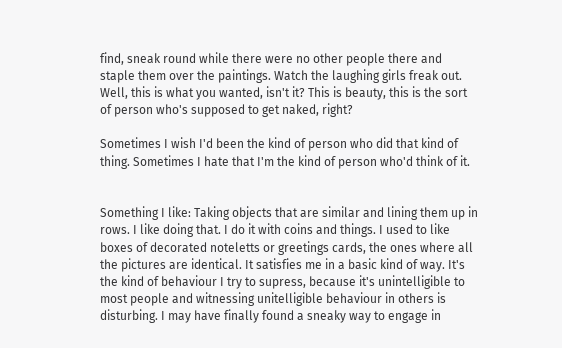find, sneak round while there were no other people there and staple them over the paintings. Watch the laughing girls freak out. Well, this is what you wanted, isn't it? This is beauty, this is the sort of person who's supposed to get naked, right?

Sometimes I wish I'd been the kind of person who did that kind of thing. Sometimes I hate that I'm the kind of person who'd think of it.


Something I like: Taking objects that are similar and lining them up in rows. I like doing that. I do it with coins and things. I used to like boxes of decorated noteletts or greetings cards, the ones where all the pictures are identical. It satisfies me in a basic kind of way. It's the kind of behaviour I try to supress, because it's unintelligible to most people and witnessing unitelligible behaviour in others is disturbing. I may have finally found a sneaky way to engage in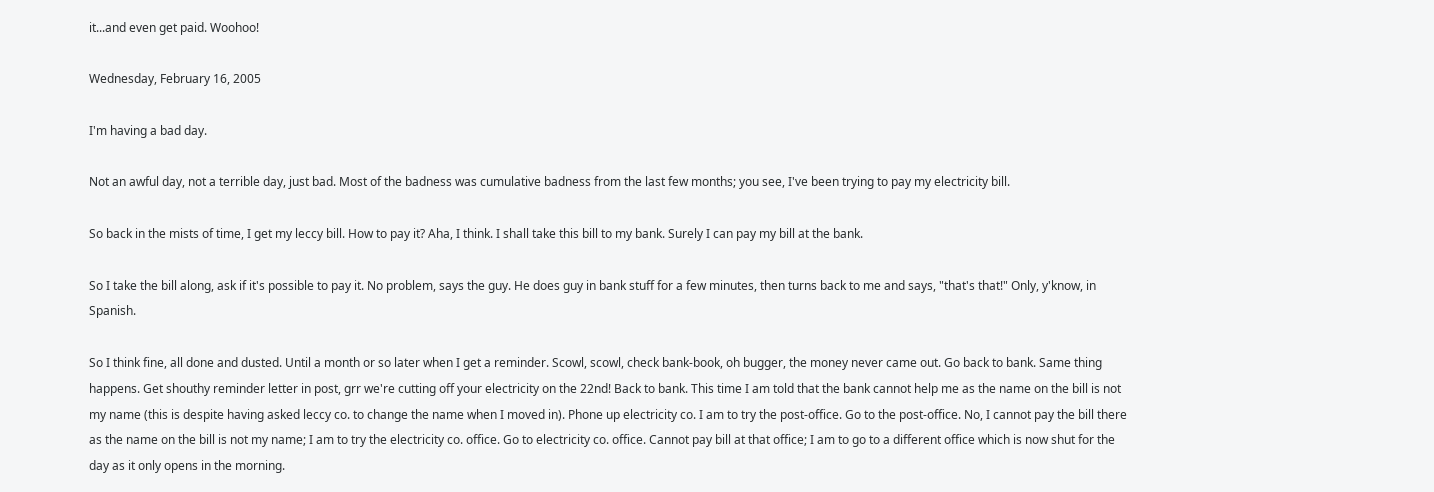it...and even get paid. Woohoo!

Wednesday, February 16, 2005

I'm having a bad day.

Not an awful day, not a terrible day, just bad. Most of the badness was cumulative badness from the last few months; you see, I've been trying to pay my electricity bill.

So back in the mists of time, I get my leccy bill. How to pay it? Aha, I think. I shall take this bill to my bank. Surely I can pay my bill at the bank.

So I take the bill along, ask if it's possible to pay it. No problem, says the guy. He does guy in bank stuff for a few minutes, then turns back to me and says, "that's that!" Only, y'know, in Spanish.

So I think fine, all done and dusted. Until a month or so later when I get a reminder. Scowl, scowl, check bank-book, oh bugger, the money never came out. Go back to bank. Same thing happens. Get shouthy reminder letter in post, grr we're cutting off your electricity on the 22nd! Back to bank. This time I am told that the bank cannot help me as the name on the bill is not my name (this is despite having asked leccy co. to change the name when I moved in). Phone up electricity co. I am to try the post-office. Go to the post-office. No, I cannot pay the bill there as the name on the bill is not my name; I am to try the electricity co. office. Go to electricity co. office. Cannot pay bill at that office; I am to go to a different office which is now shut for the day as it only opens in the morning.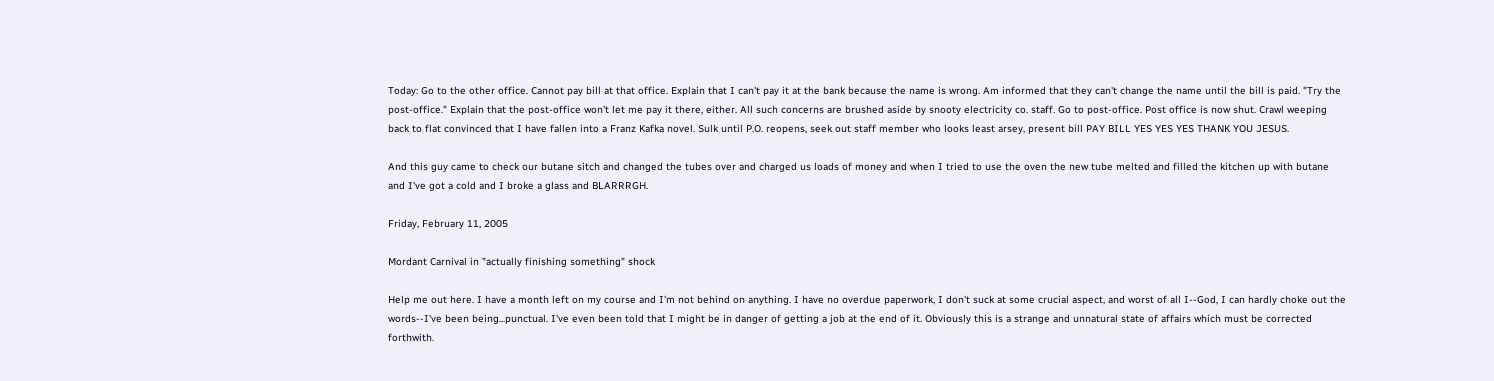Today: Go to the other office. Cannot pay bill at that office. Explain that I can't pay it at the bank because the name is wrong. Am informed that they can't change the name until the bill is paid. "Try the post-office." Explain that the post-office won't let me pay it there, either. All such concerns are brushed aside by snooty electricity co. staff. Go to post-office. Post office is now shut. Crawl weeping back to flat convinced that I have fallen into a Franz Kafka novel. Sulk until P.O. reopens, seek out staff member who looks least arsey, present bill PAY BILL YES YES YES THANK YOU JESUS.

And this guy came to check our butane sitch and changed the tubes over and charged us loads of money and when I tried to use the oven the new tube melted and filled the kitchen up with butane and I've got a cold and I broke a glass and BLARRRGH.

Friday, February 11, 2005

Mordant Carnival in "actually finishing something" shock

Help me out here. I have a month left on my course and I'm not behind on anything. I have no overdue paperwork, I don't suck at some crucial aspect, and worst of all I--God, I can hardly choke out the words--I've been being...punctual. I've even been told that I might be in danger of getting a job at the end of it. Obviously this is a strange and unnatural state of affairs which must be corrected forthwith.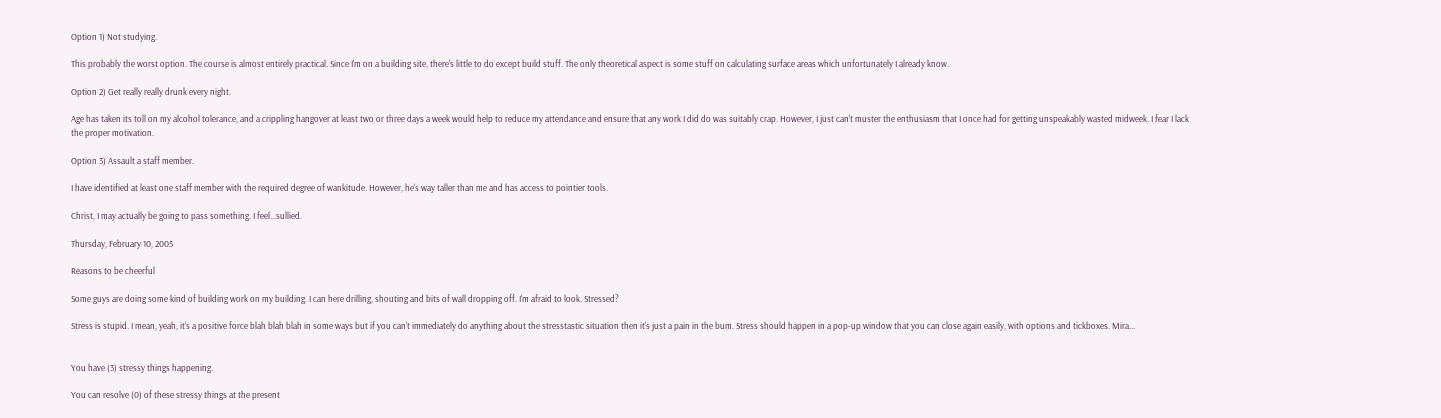Option 1) Not studying.

This probably the worst option. The course is almost entirely practical. Since I'm on a building site, there's little to do except build stuff. The only theoretical aspect is some stuff on calculating surface areas which unfortunately I already know.

Option 2) Get really really drunk every night.

Age has taken its toll on my alcohol tolerance, and a crippling hangover at least two or three days a week would help to reduce my attendance and ensure that any work I did do was suitably crap. However, I just can't muster the enthusiasm that I once had for getting unspeakably wasted midweek. I fear I lack the proper motivation.

Option 3) Assault a staff member.

I have identified at least one staff member with the required degree of wankitude. However, he's way taller than me and has access to pointier tools.

Christ, I may actually be going to pass something. I feel...sullied.

Thursday, February 10, 2005

Reasons to be cheerful

Some guys are doing some kind of building work on my building. I can here drilling, shouting and bits of wall dropping off. I'm afraid to look. Stressed?

Stress is stupid. I mean, yeah, it's a positive force blah blah blah in some ways but if you can't immediately do anything about the stresstastic situation then it's just a pain in the bum. Stress should happen in a pop-up window that you can close again easily, with options and tickboxes. Mira...


You have (3) stressy things happening.

You can resolve (0) of these stressy things at the present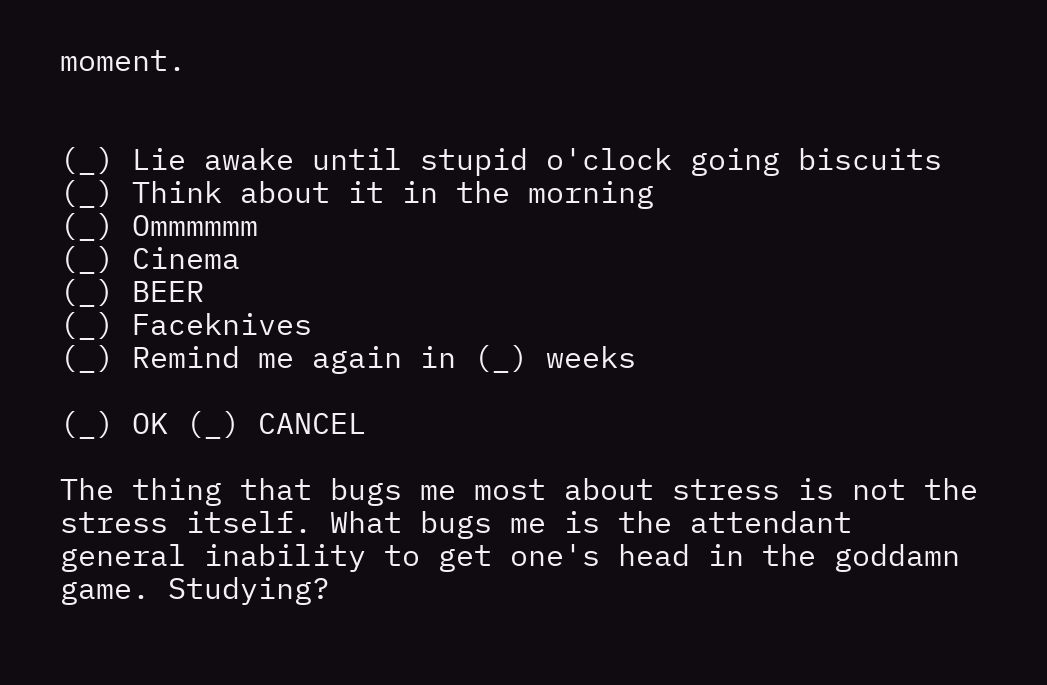moment.


(_) Lie awake until stupid o'clock going biscuits
(_) Think about it in the morning
(_) Ommmmmm
(_) Cinema
(_) BEER
(_) Faceknives
(_) Remind me again in (_) weeks

(_) OK (_) CANCEL

The thing that bugs me most about stress is not the stress itself. What bugs me is the attendant general inability to get one's head in the goddamn game. Studying?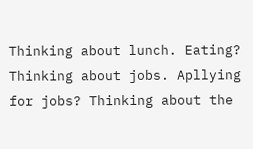Thinking about lunch. Eating? Thinking about jobs. Apllying for jobs? Thinking about the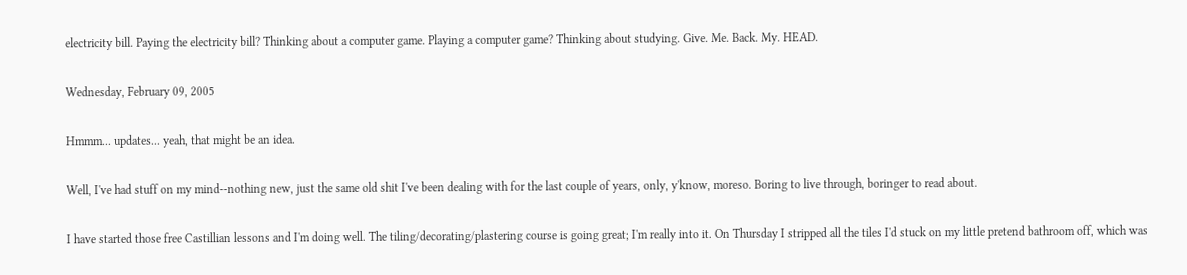electricity bill. Paying the electricity bill? Thinking about a computer game. Playing a computer game? Thinking about studying. Give. Me. Back. My. HEAD.

Wednesday, February 09, 2005

Hmmm... updates... yeah, that might be an idea.

Well, I've had stuff on my mind--nothing new, just the same old shit I've been dealing with for the last couple of years, only, y'know, moreso. Boring to live through, boringer to read about.

I have started those free Castillian lessons and I'm doing well. The tiling/decorating/plastering course is going great; I'm really into it. On Thursday I stripped all the tiles I'd stuck on my little pretend bathroom off, which was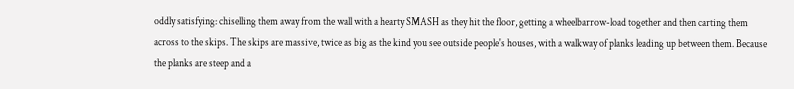oddly satisfying: chiselling them away from the wall with a hearty SMASH as they hit the floor, getting a wheelbarrow-load together and then carting them across to the skips. The skips are massive, twice as big as the kind you see outside people's houses, with a walkway of planks leading up between them. Because the planks are steep and a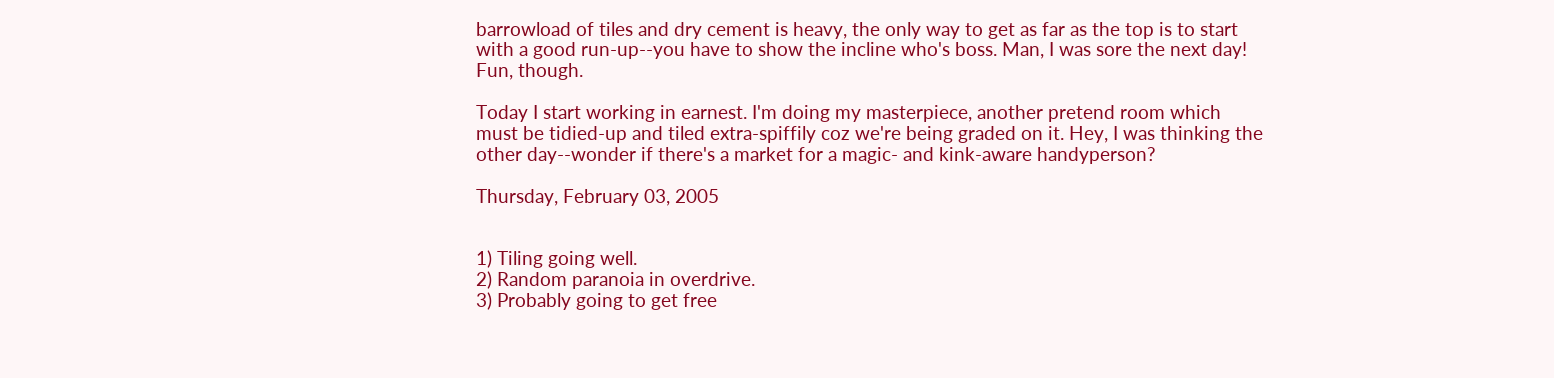barrowload of tiles and dry cement is heavy, the only way to get as far as the top is to start with a good run-up--you have to show the incline who's boss. Man, I was sore the next day! Fun, though.

Today I start working in earnest. I'm doing my masterpiece, another pretend room which must be tidied-up and tiled extra-spiffily coz we're being graded on it. Hey, I was thinking the other day--wonder if there's a market for a magic- and kink-aware handyperson?

Thursday, February 03, 2005


1) Tiling going well.
2) Random paranoia in overdrive.
3) Probably going to get free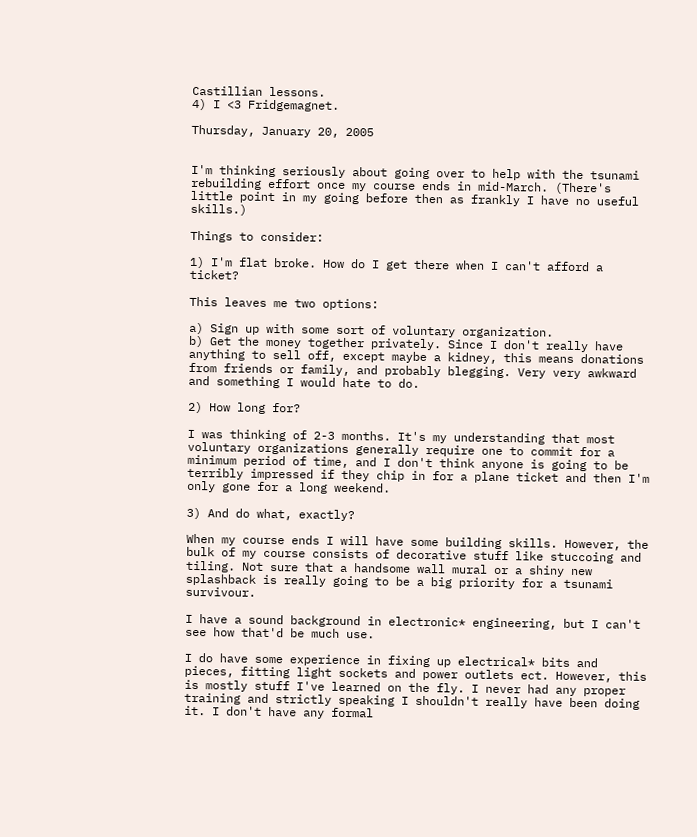Castillian lessons.
4) I <3 Fridgemagnet.

Thursday, January 20, 2005


I'm thinking seriously about going over to help with the tsunami rebuilding effort once my course ends in mid-March. (There's little point in my going before then as frankly I have no useful skills.)

Things to consider:

1) I'm flat broke. How do I get there when I can't afford a ticket?

This leaves me two options:

a) Sign up with some sort of voluntary organization.
b) Get the money together privately. Since I don't really have anything to sell off, except maybe a kidney, this means donations from friends or family, and probably blegging. Very very awkward and something I would hate to do.

2) How long for?

I was thinking of 2-3 months. It's my understanding that most voluntary organizations generally require one to commit for a minimum period of time, and I don't think anyone is going to be terribly impressed if they chip in for a plane ticket and then I'm only gone for a long weekend.

3) And do what, exactly?

When my course ends I will have some building skills. However, the bulk of my course consists of decorative stuff like stuccoing and tiling. Not sure that a handsome wall mural or a shiny new splashback is really going to be a big priority for a tsunami survivour.

I have a sound background in electronic* engineering, but I can't see how that'd be much use.

I do have some experience in fixing up electrical* bits and pieces, fitting light sockets and power outlets ect. However, this is mostly stuff I've learned on the fly. I never had any proper training and strictly speaking I shouldn't really have been doing it. I don't have any formal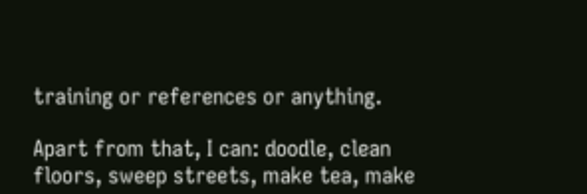training or references or anything.

Apart from that, I can: doodle, clean floors, sweep streets, make tea, make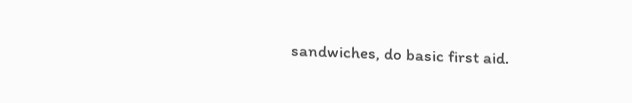sandwiches, do basic first aid.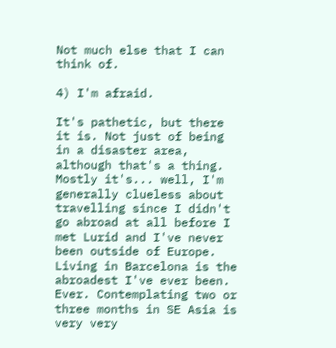Not much else that I can think of.

4) I'm afraid.

It's pathetic, but there it is. Not just of being in a disaster area, although that's a thing. Mostly it's... well, I'm generally clueless about travelling since I didn't go abroad at all before I met Lurid and I've never been outside of Europe. Living in Barcelona is the abroadest I've ever been. Ever. Contemplating two or three months in SE Asia is very very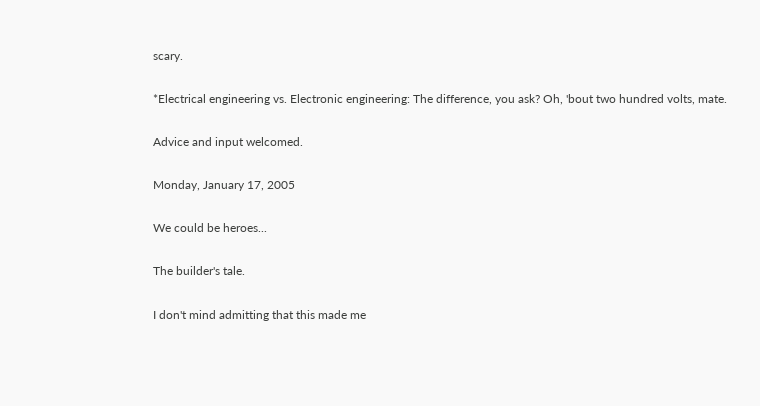scary.

*Electrical engineering vs. Electronic engineering: The difference, you ask? Oh, 'bout two hundred volts, mate.

Advice and input welcomed.

Monday, January 17, 2005

We could be heroes...

The builder's tale.

I don't mind admitting that this made me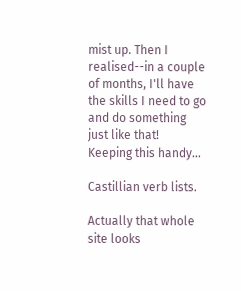mist up. Then I realised--in a couple of months, I'll have the skills I need to go and do something just like that!
Keeping this handy...

Castillian verb lists.

Actually that whole site looks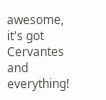awesome, it's got Cervantes and everything!